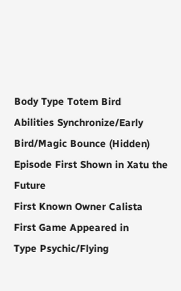Body Type Totem Bird
Abilities Synchronize/Early Bird/Magic Bounce (Hidden)
Episode First Shown in Xatu the Future
First Known Owner Calista
First Game Appeared in
Type Psychic/Flying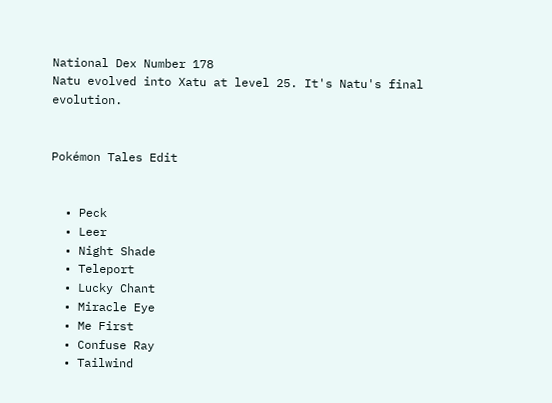National Dex Number 178
Natu evolved into Xatu at level 25. It's Natu's final evolution.


Pokémon Tales Edit


  • Peck
  • Leer
  • Night Shade
  • Teleport
  • Lucky Chant
  • Miracle Eye
  • Me First
  • Confuse Ray
  • Tailwind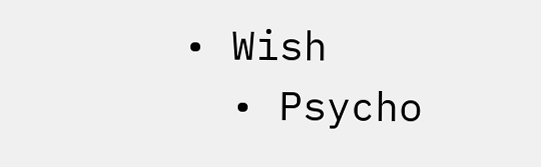• Wish
  • Psycho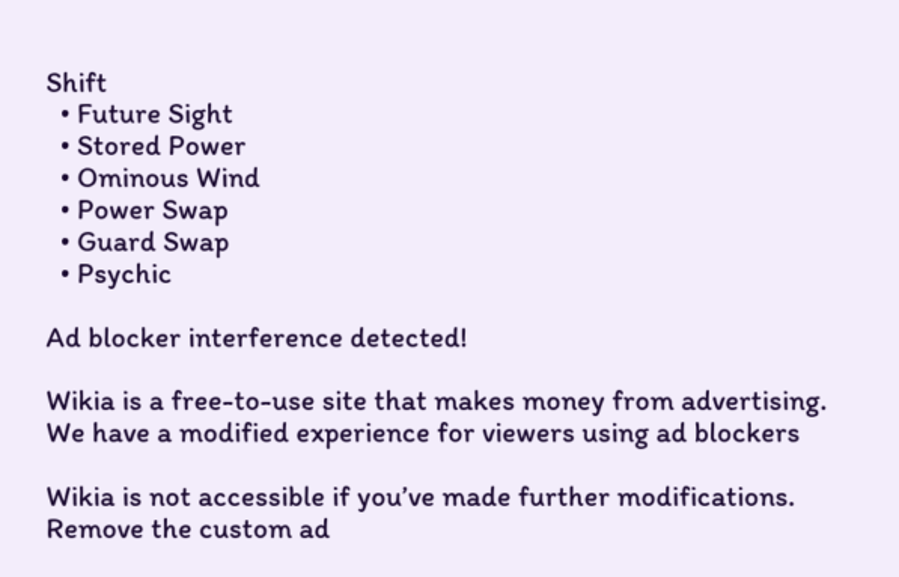Shift
  • Future Sight
  • Stored Power
  • Ominous Wind
  • Power Swap
  • Guard Swap
  • Psychic

Ad blocker interference detected!

Wikia is a free-to-use site that makes money from advertising. We have a modified experience for viewers using ad blockers

Wikia is not accessible if you’ve made further modifications. Remove the custom ad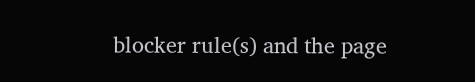blocker rule(s) and the page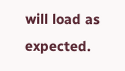will load as expected.